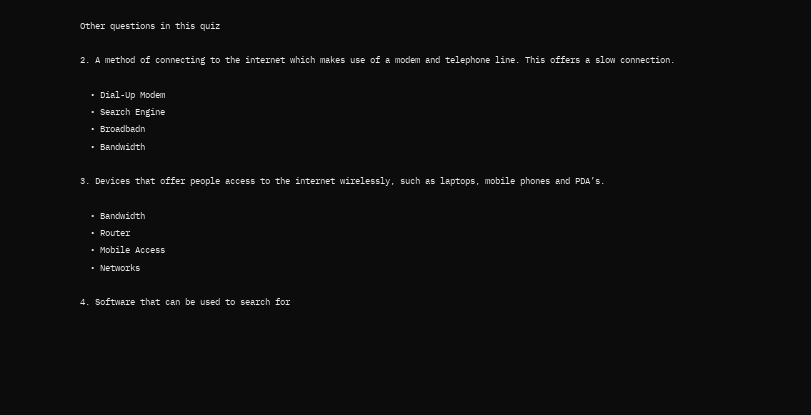Other questions in this quiz

2. A method of connecting to the internet which makes use of a modem and telephone line. This offers a slow connection.

  • Dial-Up Modem
  • Search Engine
  • Broadbadn
  • Bandwidth

3. Devices that offer people access to the internet wirelessly, such as laptops, mobile phones and PDA’s.

  • Bandwidth
  • Router
  • Mobile Access
  • Networks

4. Software that can be used to search for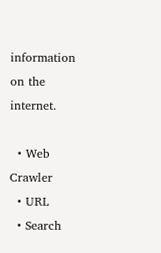information on the internet.

  • Web Crawler
  • URL
  • Search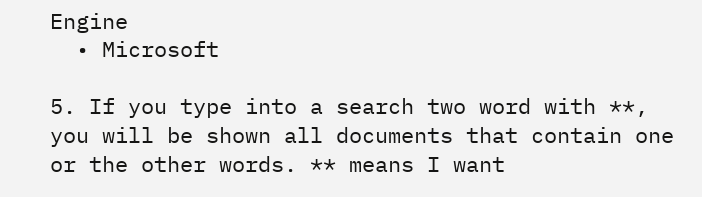Engine
  • Microsoft

5. If you type into a search two word with **, you will be shown all documents that contain one or the other words. ** means I want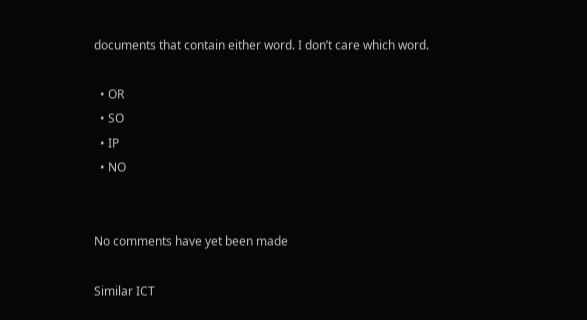documents that contain either word. I don’t care which word.

  • OR
  • SO
  • IP
  • NO


No comments have yet been made

Similar ICT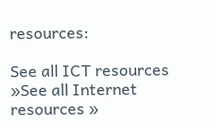resources:

See all ICT resources »See all Internet resources »